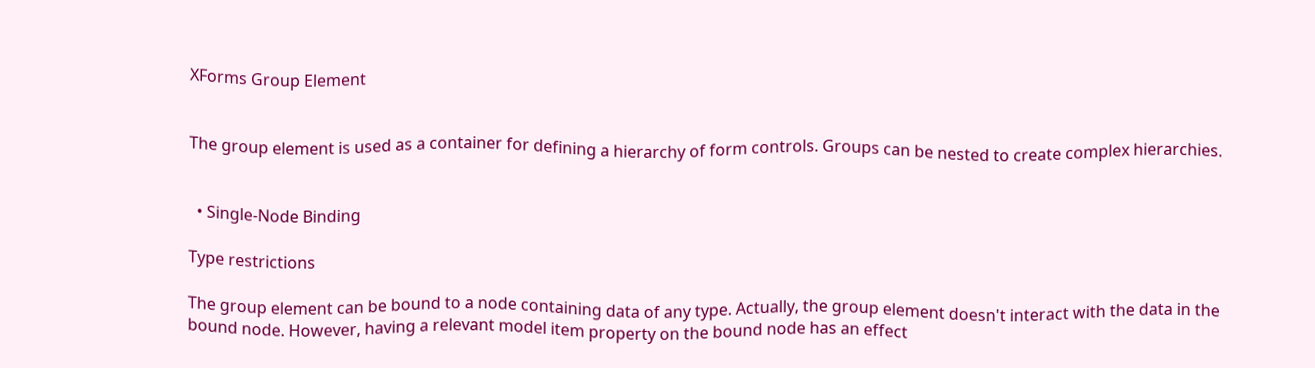XForms Group Element


The group element is used as a container for defining a hierarchy of form controls. Groups can be nested to create complex hierarchies.


  • Single-Node Binding

Type restrictions

The group element can be bound to a node containing data of any type. Actually, the group element doesn't interact with the data in the bound node. However, having a relevant model item property on the bound node has an effect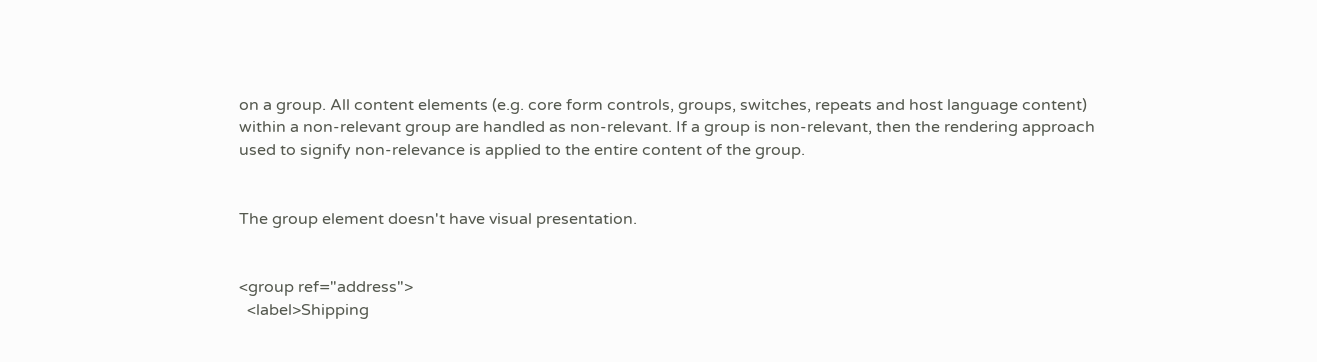on a group. All content elements (e.g. core form controls, groups, switches, repeats and host language content) within a non-relevant group are handled as non-relevant. If a group is non-relevant, then the rendering approach used to signify non-relevance is applied to the entire content of the group.


The group element doesn't have visual presentation.


<group ref="address">
  <label>Shipping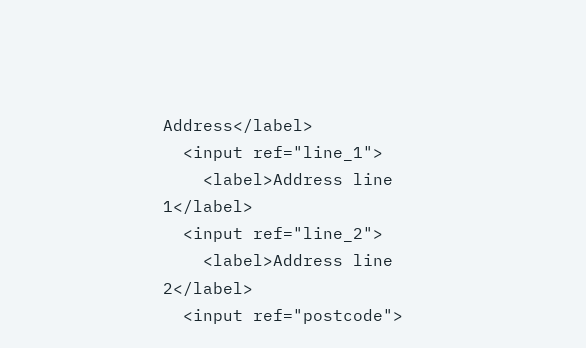Address</label>
  <input ref="line_1">
    <label>Address line 1</label>
  <input ref="line_2">
    <label>Address line 2</label>
  <input ref="postcode">